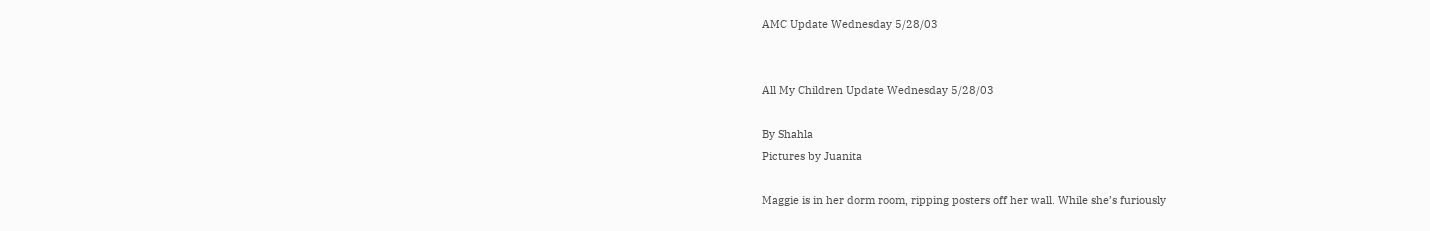AMC Update Wednesday 5/28/03


All My Children Update Wednesday 5/28/03

By Shahla
Pictures by Juanita

Maggie is in her dorm room, ripping posters off her wall. While she’s furiously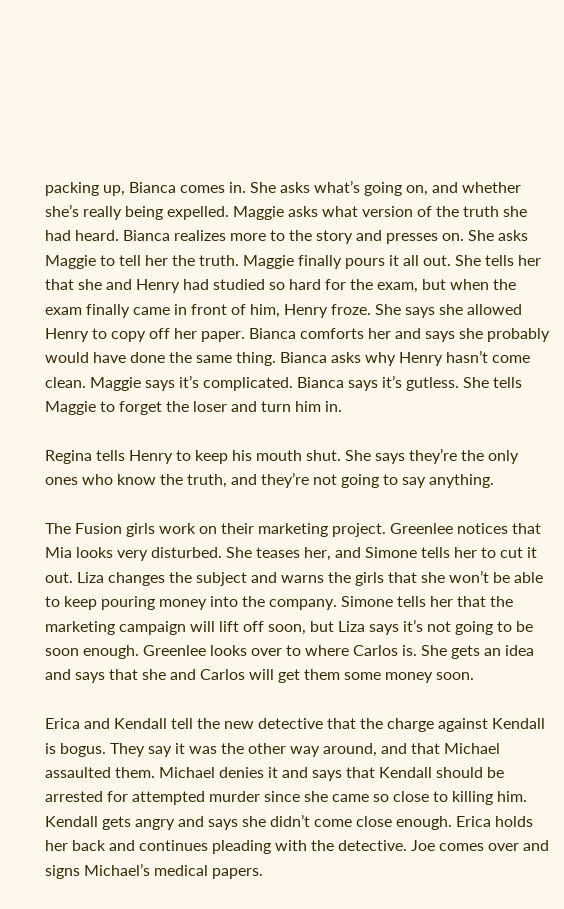packing up, Bianca comes in. She asks what’s going on, and whether she’s really being expelled. Maggie asks what version of the truth she had heard. Bianca realizes more to the story and presses on. She asks Maggie to tell her the truth. Maggie finally pours it all out. She tells her that she and Henry had studied so hard for the exam, but when the exam finally came in front of him, Henry froze. She says she allowed Henry to copy off her paper. Bianca comforts her and says she probably would have done the same thing. Bianca asks why Henry hasn’t come clean. Maggie says it’s complicated. Bianca says it’s gutless. She tells Maggie to forget the loser and turn him in.

Regina tells Henry to keep his mouth shut. She says they’re the only ones who know the truth, and they’re not going to say anything.

The Fusion girls work on their marketing project. Greenlee notices that Mia looks very disturbed. She teases her, and Simone tells her to cut it out. Liza changes the subject and warns the girls that she won’t be able to keep pouring money into the company. Simone tells her that the marketing campaign will lift off soon, but Liza says it’s not going to be soon enough. Greenlee looks over to where Carlos is. She gets an idea and says that she and Carlos will get them some money soon.

Erica and Kendall tell the new detective that the charge against Kendall is bogus. They say it was the other way around, and that Michael assaulted them. Michael denies it and says that Kendall should be arrested for attempted murder since she came so close to killing him. Kendall gets angry and says she didn’t come close enough. Erica holds her back and continues pleading with the detective. Joe comes over and signs Michael’s medical papers.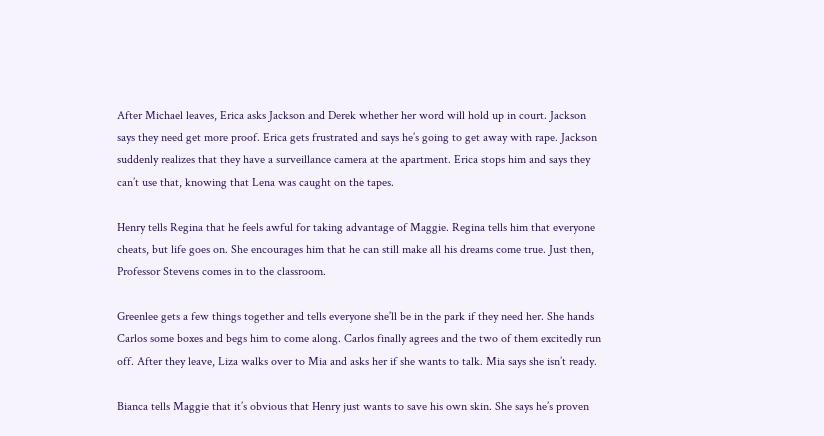After Michael leaves, Erica asks Jackson and Derek whether her word will hold up in court. Jackson says they need get more proof. Erica gets frustrated and says he’s going to get away with rape. Jackson suddenly realizes that they have a surveillance camera at the apartment. Erica stops him and says they can’t use that, knowing that Lena was caught on the tapes.

Henry tells Regina that he feels awful for taking advantage of Maggie. Regina tells him that everyone cheats, but life goes on. She encourages him that he can still make all his dreams come true. Just then, Professor Stevens comes in to the classroom.

Greenlee gets a few things together and tells everyone she’ll be in the park if they need her. She hands Carlos some boxes and begs him to come along. Carlos finally agrees and the two of them excitedly run off. After they leave, Liza walks over to Mia and asks her if she wants to talk. Mia says she isn’t ready.

Bianca tells Maggie that it’s obvious that Henry just wants to save his own skin. She says he’s proven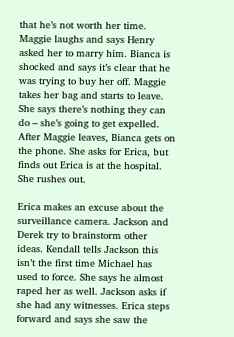that he’s not worth her time. Maggie laughs and says Henry asked her to marry him. Bianca is shocked and says it’s clear that he was trying to buy her off. Maggie takes her bag and starts to leave. She says there’s nothing they can do – she’s going to get expelled. After Maggie leaves, Bianca gets on the phone. She asks for Erica, but finds out Erica is at the hospital. She rushes out.

Erica makes an excuse about the surveillance camera. Jackson and Derek try to brainstorm other ideas. Kendall tells Jackson this isn’t the first time Michael has used to force. She says he almost raped her as well. Jackson asks if she had any witnesses. Erica steps forward and says she saw the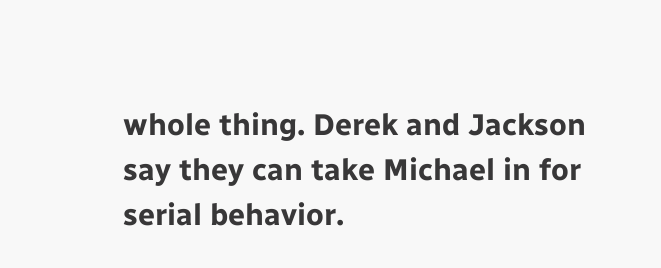whole thing. Derek and Jackson say they can take Michael in for serial behavior.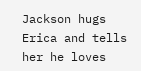Jackson hugs Erica and tells her he loves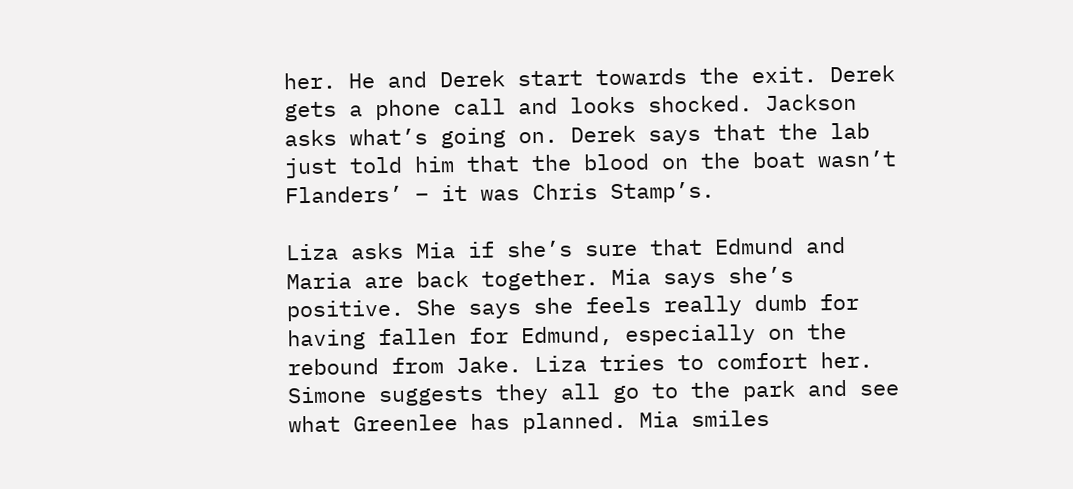her. He and Derek start towards the exit. Derek gets a phone call and looks shocked. Jackson asks what’s going on. Derek says that the lab just told him that the blood on the boat wasn’t Flanders’ – it was Chris Stamp’s.

Liza asks Mia if she’s sure that Edmund and Maria are back together. Mia says she’s positive. She says she feels really dumb for having fallen for Edmund, especially on the rebound from Jake. Liza tries to comfort her. Simone suggests they all go to the park and see what Greenlee has planned. Mia smiles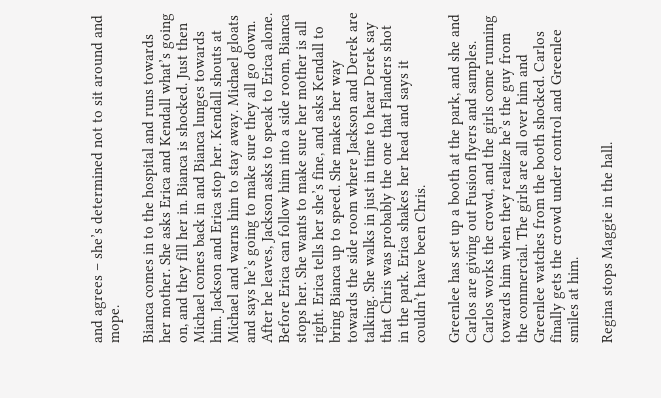and agrees – she’s determined not to sit around and mope.

Bianca comes in to the hospital and runs towards her mother. She asks Erica and Kendall what’s going on, and they fill her in. Bianca is shocked. Just then Michael comes back in and Bianca lunges towards him. Jackson and Erica stop her. Kendall shouts at Michael and warns him to stay away. Michael gloats and says he’s going to make sure they all go down. After he leaves, Jackson asks to speak to Erica alone. Before Erica can follow him into a side room, Bianca stops her. She wants to make sure her mother is all right. Erica tells her she’s fine, and asks Kendall to bring Bianca up to speed. She makes her way towards the side room where Jackson and Derek are talking. She walks in just in time to hear Derek say that Chris was probably the one that Flanders shot in the park. Erica shakes her head and says it couldn’t have been Chris.

Greenlee has set up a booth at the park, and she and Carlos are giving out Fusion flyers and samples. Carlos works the crowd, and the girls come running towards him when they realize he’s the guy from the commercial. The girls are all over him and Greenlee watches from the booth shocked. Carlos finally gets the crowd under control and Greenlee smiles at him.

Regina stops Maggie in the hall.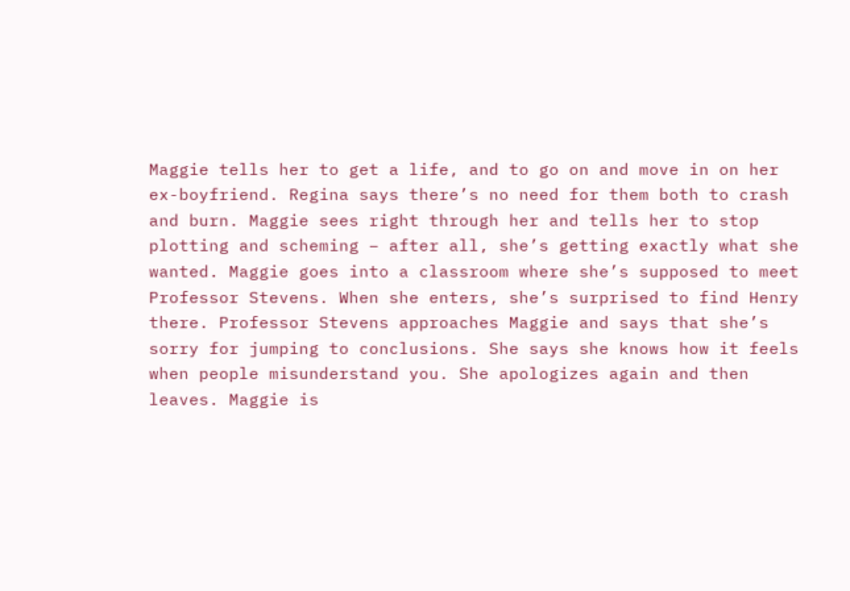Maggie tells her to get a life, and to go on and move in on her ex-boyfriend. Regina says there’s no need for them both to crash and burn. Maggie sees right through her and tells her to stop plotting and scheming – after all, she’s getting exactly what she wanted. Maggie goes into a classroom where she’s supposed to meet Professor Stevens. When she enters, she’s surprised to find Henry there. Professor Stevens approaches Maggie and says that she’s sorry for jumping to conclusions. She says she knows how it feels when people misunderstand you. She apologizes again and then leaves. Maggie is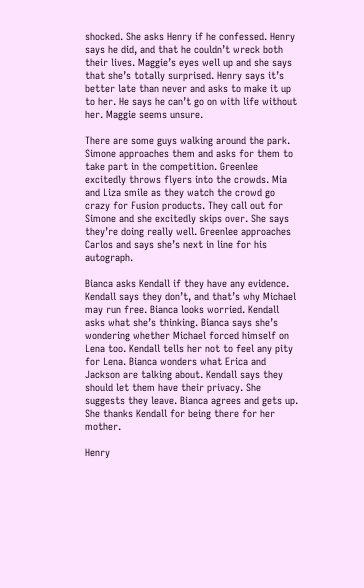shocked. She asks Henry if he confessed. Henry says he did, and that he couldn’t wreck both their lives. Maggie’s eyes well up and she says that she’s totally surprised. Henry says it’s better late than never and asks to make it up to her. He says he can’t go on with life without her. Maggie seems unsure.

There are some guys walking around the park. Simone approaches them and asks for them to take part in the competition. Greenlee excitedly throws flyers into the crowds. Mia and Liza smile as they watch the crowd go crazy for Fusion products. They call out for Simone and she excitedly skips over. She says they’re doing really well. Greenlee approaches Carlos and says she’s next in line for his autograph.

Bianca asks Kendall if they have any evidence. Kendall says they don’t, and that’s why Michael may run free. Bianca looks worried. Kendall asks what she’s thinking. Bianca says she’s wondering whether Michael forced himself on Lena too. Kendall tells her not to feel any pity for Lena. Bianca wonders what Erica and Jackson are talking about. Kendall says they should let them have their privacy. She suggests they leave. Bianca agrees and gets up. She thanks Kendall for being there for her mother.

Henry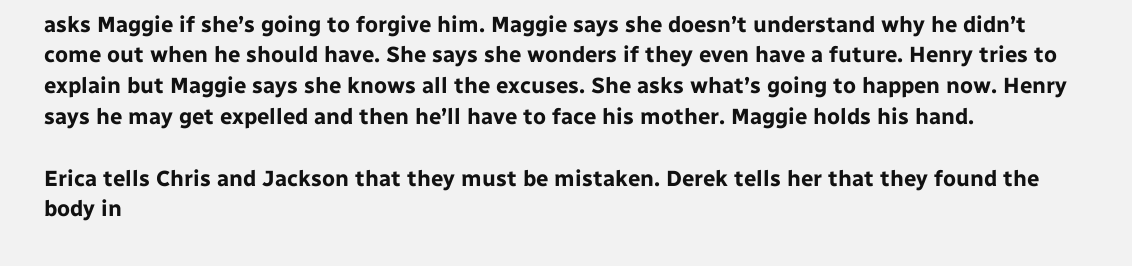asks Maggie if she’s going to forgive him. Maggie says she doesn’t understand why he didn’t come out when he should have. She says she wonders if they even have a future. Henry tries to explain but Maggie says she knows all the excuses. She asks what’s going to happen now. Henry says he may get expelled and then he’ll have to face his mother. Maggie holds his hand.

Erica tells Chris and Jackson that they must be mistaken. Derek tells her that they found the body in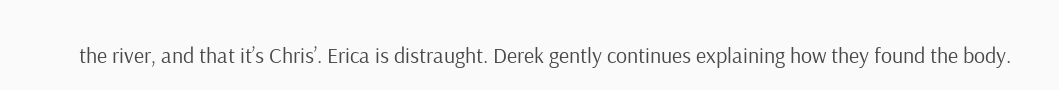the river, and that it’s Chris’. Erica is distraught. Derek gently continues explaining how they found the body.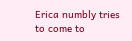Erica numbly tries to come to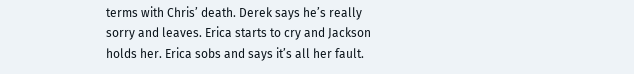terms with Chris’ death. Derek says he’s really sorry and leaves. Erica starts to cry and Jackson holds her. Erica sobs and says it’s all her fault.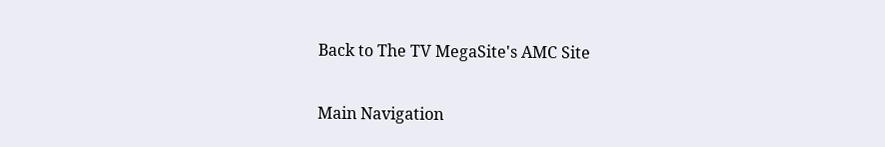Back to The TV MegaSite's AMC Site

Main Navigation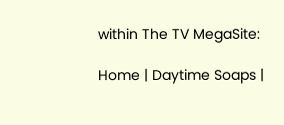within The TV MegaSite:

Home | Daytime Soaps |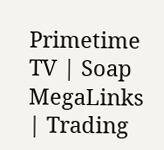Primetime TV | Soap MegaLinks | Trading